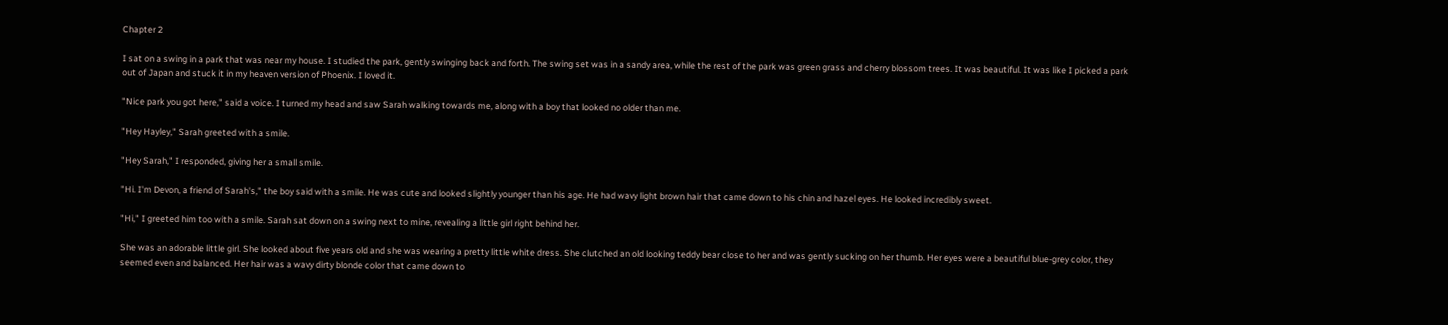Chapter 2

I sat on a swing in a park that was near my house. I studied the park, gently swinging back and forth. The swing set was in a sandy area, while the rest of the park was green grass and cherry blossom trees. It was beautiful. It was like I picked a park out of Japan and stuck it in my heaven version of Phoenix. I loved it.

"Nice park you got here," said a voice. I turned my head and saw Sarah walking towards me, along with a boy that looked no older than me.

"Hey Hayley," Sarah greeted with a smile.

"Hey Sarah," I responded, giving her a small smile.

"Hi. I'm Devon, a friend of Sarah's," the boy said with a smile. He was cute and looked slightly younger than his age. He had wavy light brown hair that came down to his chin and hazel eyes. He looked incredibly sweet.

"Hi," I greeted him too with a smile. Sarah sat down on a swing next to mine, revealing a little girl right behind her.

She was an adorable little girl. She looked about five years old and she was wearing a pretty little white dress. She clutched an old looking teddy bear close to her and was gently sucking on her thumb. Her eyes were a beautiful blue-grey color, they seemed even and balanced. Her hair was a wavy dirty blonde color that came down to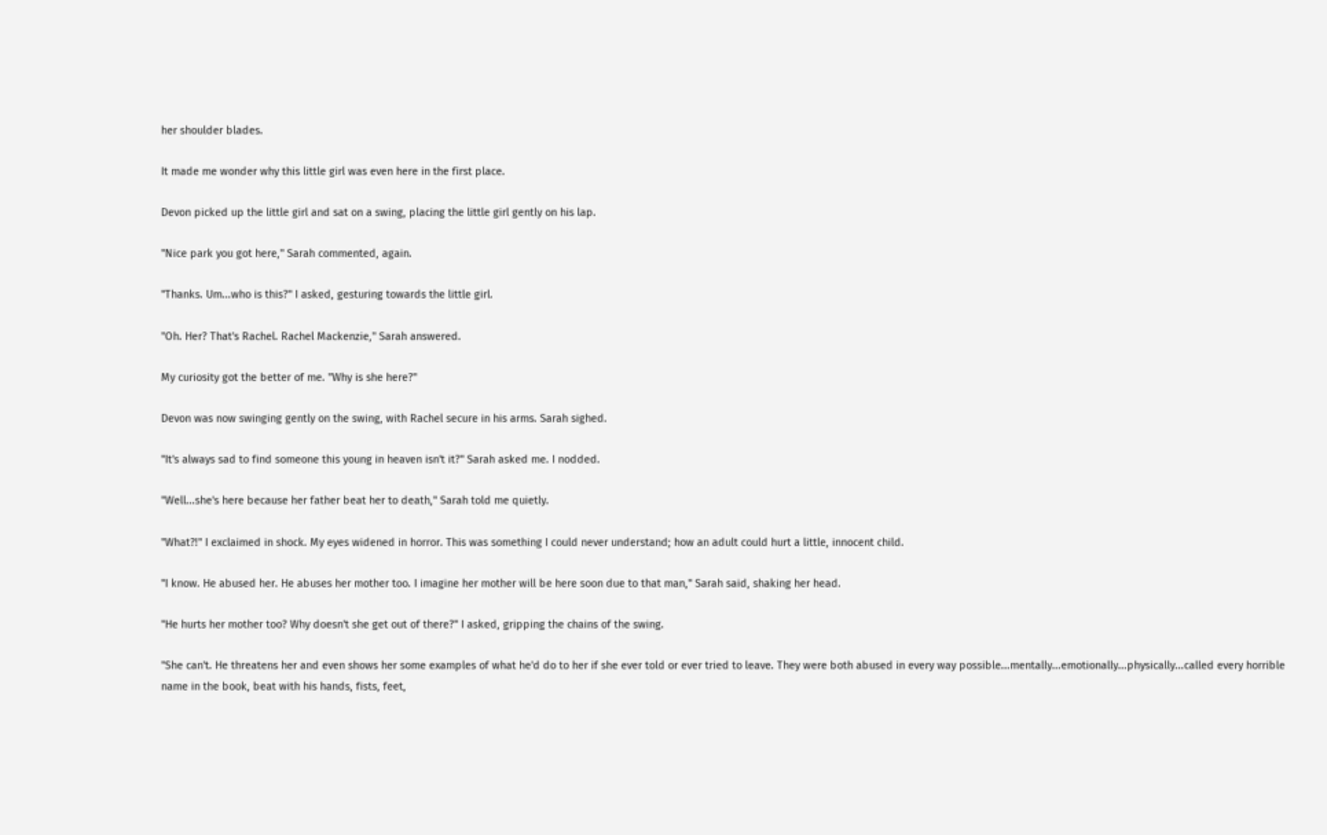her shoulder blades.

It made me wonder why this little girl was even here in the first place.

Devon picked up the little girl and sat on a swing, placing the little girl gently on his lap.

"Nice park you got here," Sarah commented, again.

"Thanks. Um...who is this?" I asked, gesturing towards the little girl.

"Oh. Her? That's Rachel. Rachel Mackenzie," Sarah answered.

My curiosity got the better of me. "Why is she here?"

Devon was now swinging gently on the swing, with Rachel secure in his arms. Sarah sighed.

"It's always sad to find someone this young in heaven isn't it?" Sarah asked me. I nodded.

"Well...she's here because her father beat her to death," Sarah told me quietly.

"What?!" I exclaimed in shock. My eyes widened in horror. This was something I could never understand; how an adult could hurt a little, innocent child.

"I know. He abused her. He abuses her mother too. I imagine her mother will be here soon due to that man," Sarah said, shaking her head.

"He hurts her mother too? Why doesn't she get out of there?" I asked, gripping the chains of the swing.

"She can't. He threatens her and even shows her some examples of what he'd do to her if she ever told or ever tried to leave. They were both abused in every way possible...mentally...emotionally...physically...called every horrible name in the book, beat with his hands, fists, feet,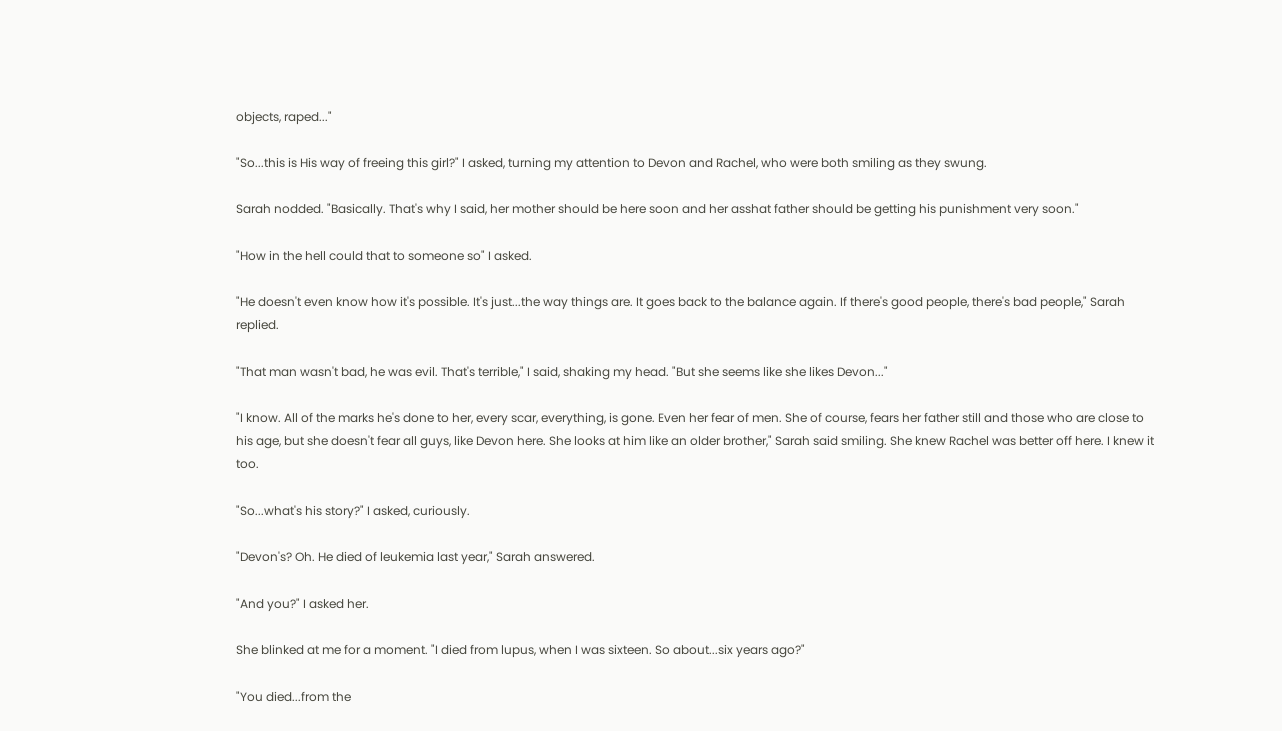objects, raped..."

"So...this is His way of freeing this girl?" I asked, turning my attention to Devon and Rachel, who were both smiling as they swung.

Sarah nodded. "Basically. That's why I said, her mother should be here soon and her asshat father should be getting his punishment very soon."

"How in the hell could that to someone so" I asked.

"He doesn't even know how it's possible. It's just...the way things are. It goes back to the balance again. If there's good people, there's bad people," Sarah replied.

"That man wasn't bad, he was evil. That's terrible," I said, shaking my head. "But she seems like she likes Devon..."

"I know. All of the marks he's done to her, every scar, everything, is gone. Even her fear of men. She of course, fears her father still and those who are close to his age, but she doesn't fear all guys, like Devon here. She looks at him like an older brother," Sarah said smiling. She knew Rachel was better off here. I knew it too.

"So...what's his story?" I asked, curiously.

"Devon's? Oh. He died of leukemia last year," Sarah answered.

"And you?" I asked her.

She blinked at me for a moment. "I died from lupus, when I was sixteen. So about...six years ago?"

"You died...from the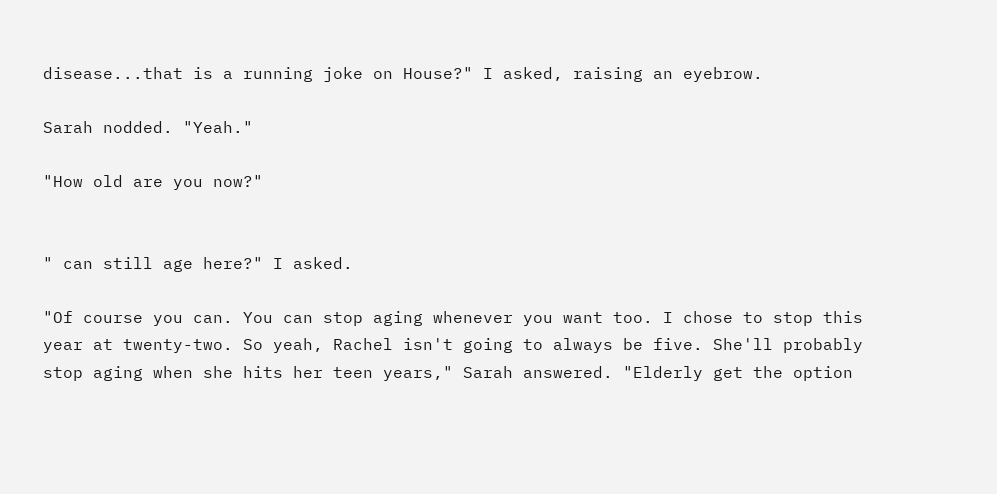disease...that is a running joke on House?" I asked, raising an eyebrow.

Sarah nodded. "Yeah."

"How old are you now?"


" can still age here?" I asked.

"Of course you can. You can stop aging whenever you want too. I chose to stop this year at twenty-two. So yeah, Rachel isn't going to always be five. She'll probably stop aging when she hits her teen years," Sarah answered. "Elderly get the option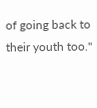of going back to their youth too."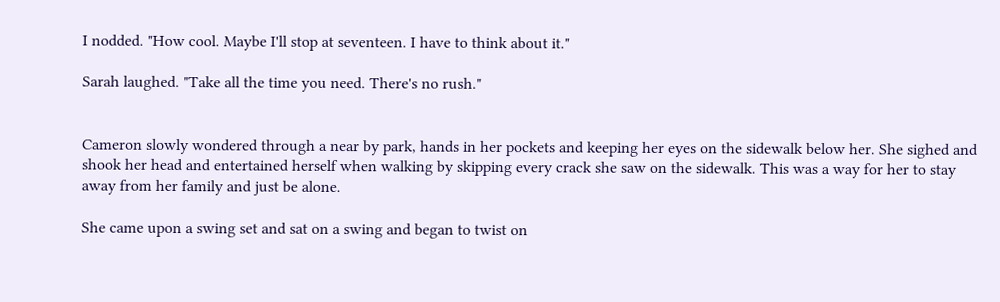I nodded. "How cool. Maybe I'll stop at seventeen. I have to think about it."

Sarah laughed. "Take all the time you need. There's no rush."


Cameron slowly wondered through a near by park, hands in her pockets and keeping her eyes on the sidewalk below her. She sighed and shook her head and entertained herself when walking by skipping every crack she saw on the sidewalk. This was a way for her to stay away from her family and just be alone.

She came upon a swing set and sat on a swing and began to twist on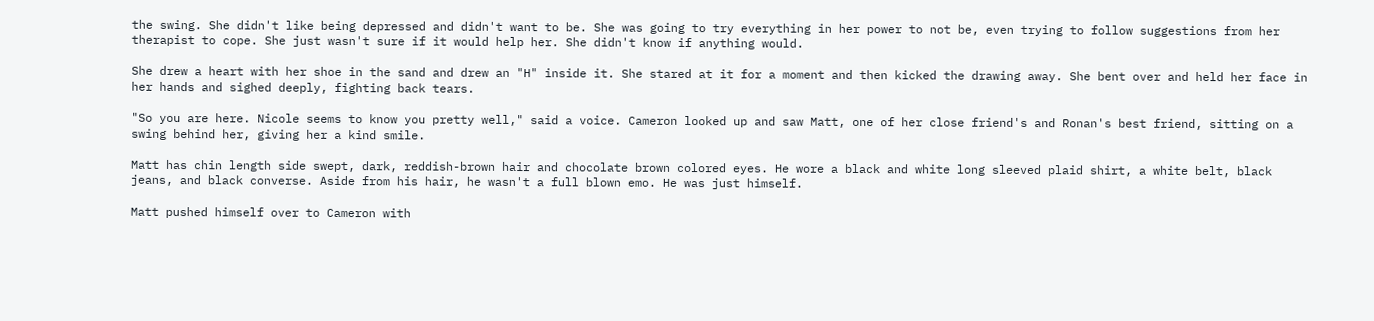the swing. She didn't like being depressed and didn't want to be. She was going to try everything in her power to not be, even trying to follow suggestions from her therapist to cope. She just wasn't sure if it would help her. She didn't know if anything would.

She drew a heart with her shoe in the sand and drew an "H" inside it. She stared at it for a moment and then kicked the drawing away. She bent over and held her face in her hands and sighed deeply, fighting back tears.

"So you are here. Nicole seems to know you pretty well," said a voice. Cameron looked up and saw Matt, one of her close friend's and Ronan's best friend, sitting on a swing behind her, giving her a kind smile.

Matt has chin length side swept, dark, reddish-brown hair and chocolate brown colored eyes. He wore a black and white long sleeved plaid shirt, a white belt, black jeans, and black converse. Aside from his hair, he wasn't a full blown emo. He was just himself.

Matt pushed himself over to Cameron with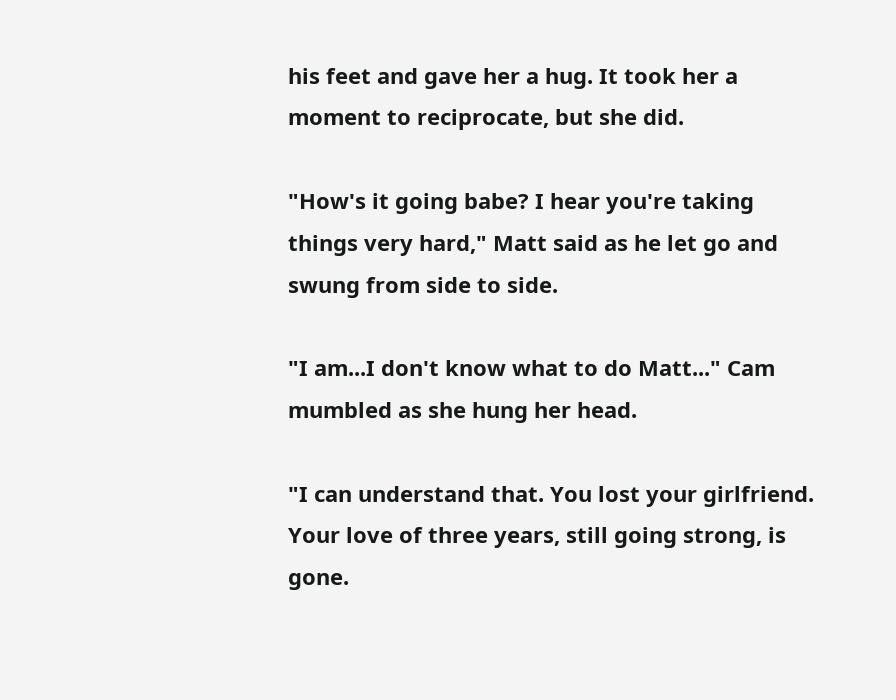his feet and gave her a hug. It took her a moment to reciprocate, but she did.

"How's it going babe? I hear you're taking things very hard," Matt said as he let go and swung from side to side.

"I am...I don't know what to do Matt..." Cam mumbled as she hung her head.

"I can understand that. You lost your girlfriend. Your love of three years, still going strong, is gone.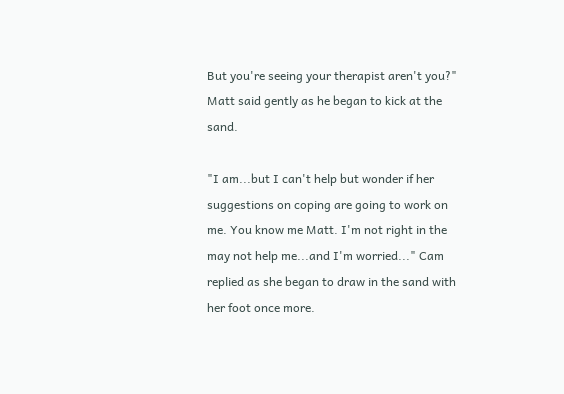But you're seeing your therapist aren't you?" Matt said gently as he began to kick at the sand.

"I am...but I can't help but wonder if her suggestions on coping are going to work on me. You know me Matt. I'm not right in the may not help me...and I'm worried..." Cam replied as she began to draw in the sand with her foot once more.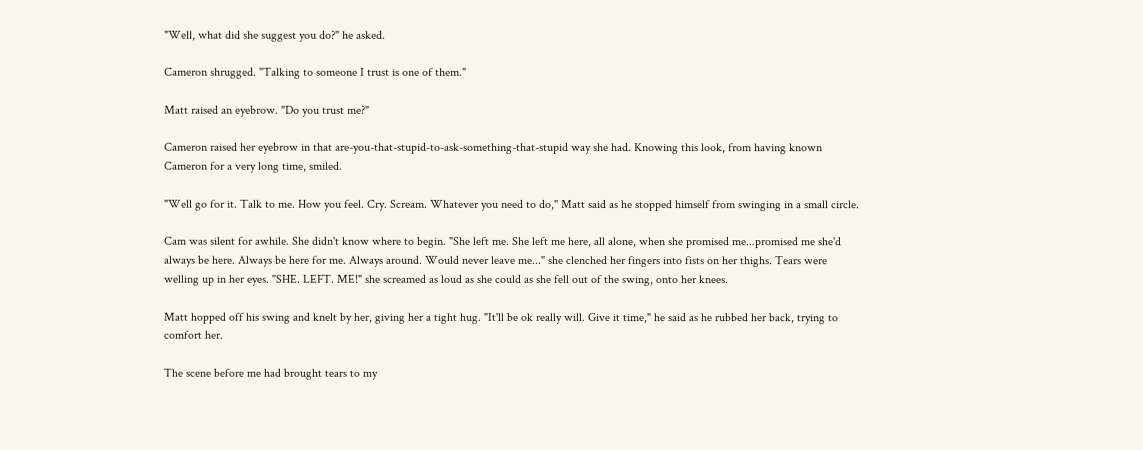"Well, what did she suggest you do?" he asked.

Cameron shrugged. "Talking to someone I trust is one of them."

Matt raised an eyebrow. "Do you trust me?"

Cameron raised her eyebrow in that are-you-that-stupid-to-ask-something-that-stupid way she had. Knowing this look, from having known Cameron for a very long time, smiled.

"Well go for it. Talk to me. How you feel. Cry. Scream. Whatever you need to do," Matt said as he stopped himself from swinging in a small circle.

Cam was silent for awhile. She didn't know where to begin. "She left me. She left me here, all alone, when she promised me...promised me she'd always be here. Always be here for me. Always around. Would never leave me..." she clenched her fingers into fists on her thighs. Tears were welling up in her eyes. "SHE. LEFT. ME!" she screamed as loud as she could as she fell out of the swing, onto her knees.

Matt hopped off his swing and knelt by her, giving her a tight hug. "It'll be ok really will. Give it time," he said as he rubbed her back, trying to comfort her.

The scene before me had brought tears to my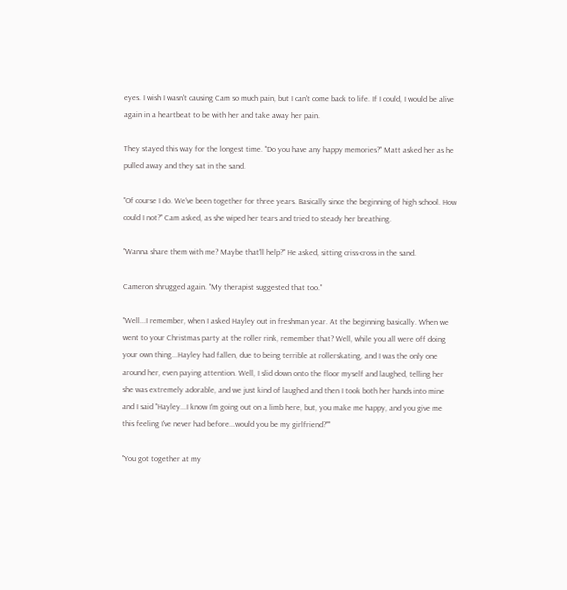eyes. I wish I wasn't causing Cam so much pain, but I can't come back to life. If I could, I would be alive again in a heartbeat to be with her and take away her pain.

They stayed this way for the longest time. "Do you have any happy memories?" Matt asked her as he pulled away and they sat in the sand.

"Of course I do. We've been together for three years. Basically since the beginning of high school. How could I not?" Cam asked, as she wiped her tears and tried to steady her breathing.

"Wanna share them with me? Maybe that'll help?" He asked, sitting criss-cross in the sand.

Cameron shrugged again. "My therapist suggested that too."

"Well...I remember, when I asked Hayley out in freshman year. At the beginning basically. When we went to your Christmas party at the roller rink, remember that? Well, while you all were off doing your own thing...Hayley had fallen, due to being terrible at rollerskating, and I was the only one around her, even paying attention. Well, I slid down onto the floor myself and laughed, telling her she was extremely adorable, and we just kind of laughed and then I took both her hands into mine and I said "Hayley...I know I'm going out on a limb here, but, you make me happy, and you give me this feeling I've never had before...would you be my girlfriend?""

"You got together at my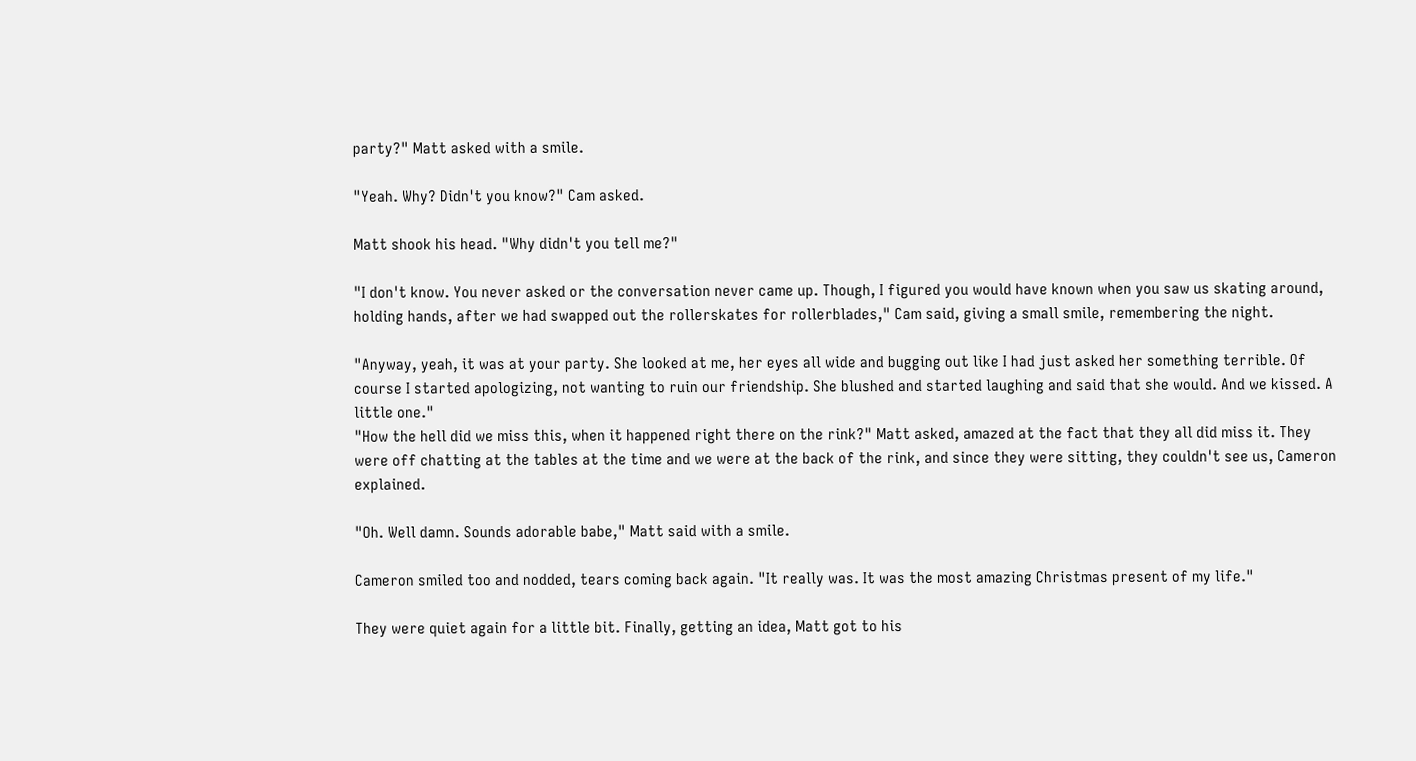party?" Matt asked with a smile.

"Yeah. Why? Didn't you know?" Cam asked.

Matt shook his head. "Why didn't you tell me?"

"I don't know. You never asked or the conversation never came up. Though, I figured you would have known when you saw us skating around, holding hands, after we had swapped out the rollerskates for rollerblades," Cam said, giving a small smile, remembering the night.

"Anyway, yeah, it was at your party. She looked at me, her eyes all wide and bugging out like I had just asked her something terrible. Of course I started apologizing, not wanting to ruin our friendship. She blushed and started laughing and said that she would. And we kissed. A little one."
"How the hell did we miss this, when it happened right there on the rink?" Matt asked, amazed at the fact that they all did miss it. They were off chatting at the tables at the time and we were at the back of the rink, and since they were sitting, they couldn't see us, Cameron explained.

"Oh. Well damn. Sounds adorable babe," Matt said with a smile.

Cameron smiled too and nodded, tears coming back again. "It really was. It was the most amazing Christmas present of my life."

They were quiet again for a little bit. Finally, getting an idea, Matt got to his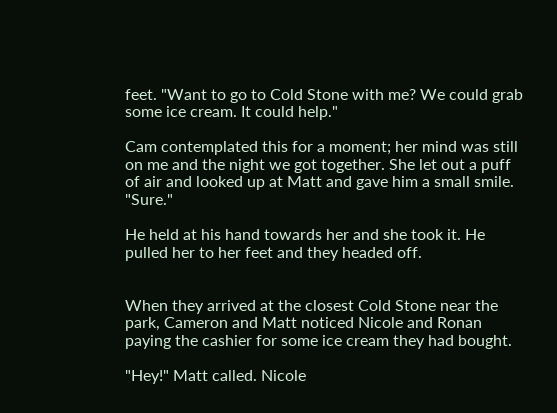feet. "Want to go to Cold Stone with me? We could grab some ice cream. It could help."

Cam contemplated this for a moment; her mind was still on me and the night we got together. She let out a puff of air and looked up at Matt and gave him a small smile. "Sure."

He held at his hand towards her and she took it. He pulled her to her feet and they headed off.


When they arrived at the closest Cold Stone near the park, Cameron and Matt noticed Nicole and Ronan paying the cashier for some ice cream they had bought.

"Hey!" Matt called. Nicole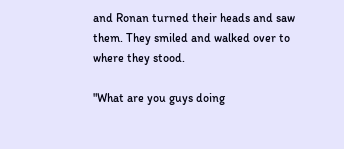and Ronan turned their heads and saw them. They smiled and walked over to where they stood.

"What are you guys doing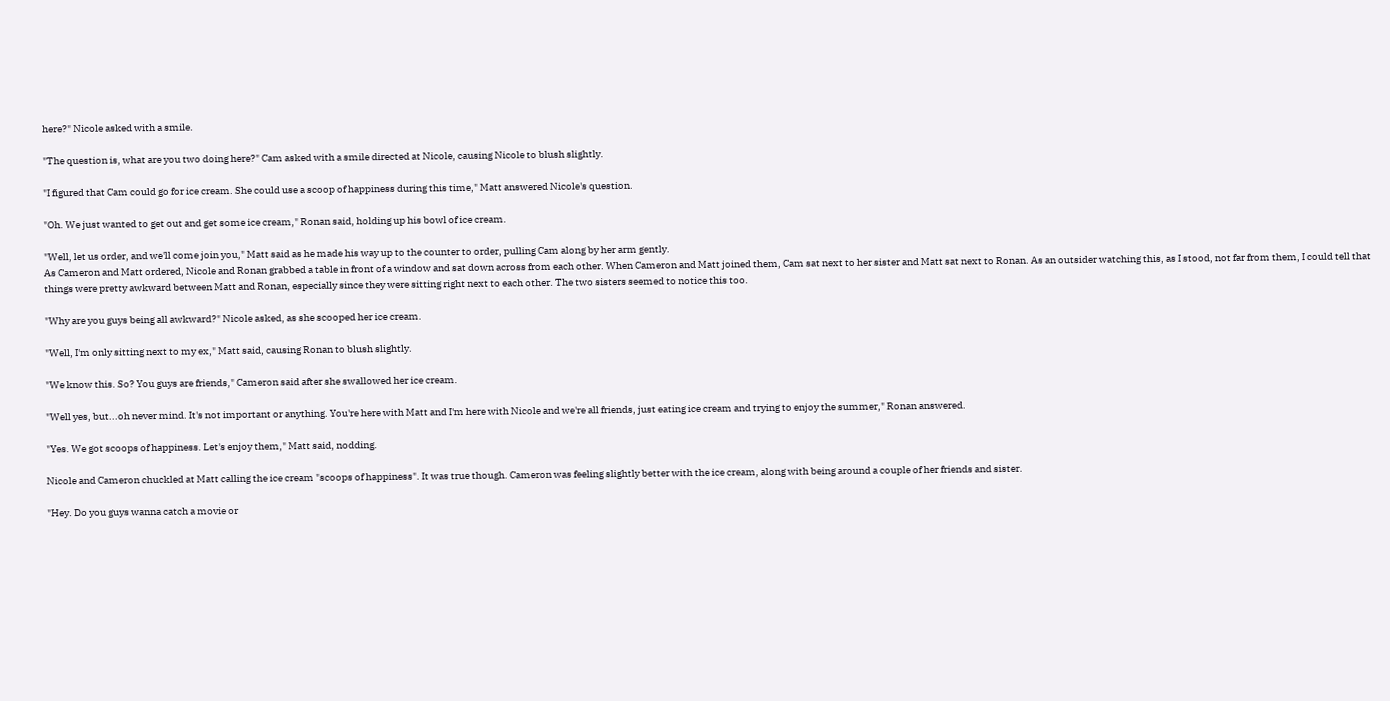here?" Nicole asked with a smile.

"The question is, what are you two doing here?" Cam asked with a smile directed at Nicole, causing Nicole to blush slightly.

"I figured that Cam could go for ice cream. She could use a scoop of happiness during this time," Matt answered Nicole's question.

"Oh. We just wanted to get out and get some ice cream," Ronan said, holding up his bowl of ice cream.

"Well, let us order, and we'll come join you," Matt said as he made his way up to the counter to order, pulling Cam along by her arm gently.
As Cameron and Matt ordered, Nicole and Ronan grabbed a table in front of a window and sat down across from each other. When Cameron and Matt joined them, Cam sat next to her sister and Matt sat next to Ronan. As an outsider watching this, as I stood, not far from them, I could tell that things were pretty awkward between Matt and Ronan, especially since they were sitting right next to each other. The two sisters seemed to notice this too.

"Why are you guys being all awkward?" Nicole asked, as she scooped her ice cream.

"Well, I'm only sitting next to my ex," Matt said, causing Ronan to blush slightly.

"We know this. So? You guys are friends," Cameron said after she swallowed her ice cream.

"Well yes, but...oh never mind. It's not important or anything. You're here with Matt and I'm here with Nicole and we're all friends, just eating ice cream and trying to enjoy the summer," Ronan answered.

"Yes. We got scoops of happiness. Let's enjoy them," Matt said, nodding.

Nicole and Cameron chuckled at Matt calling the ice cream "scoops of happiness". It was true though. Cameron was feeling slightly better with the ice cream, along with being around a couple of her friends and sister.

"Hey. Do you guys wanna catch a movie or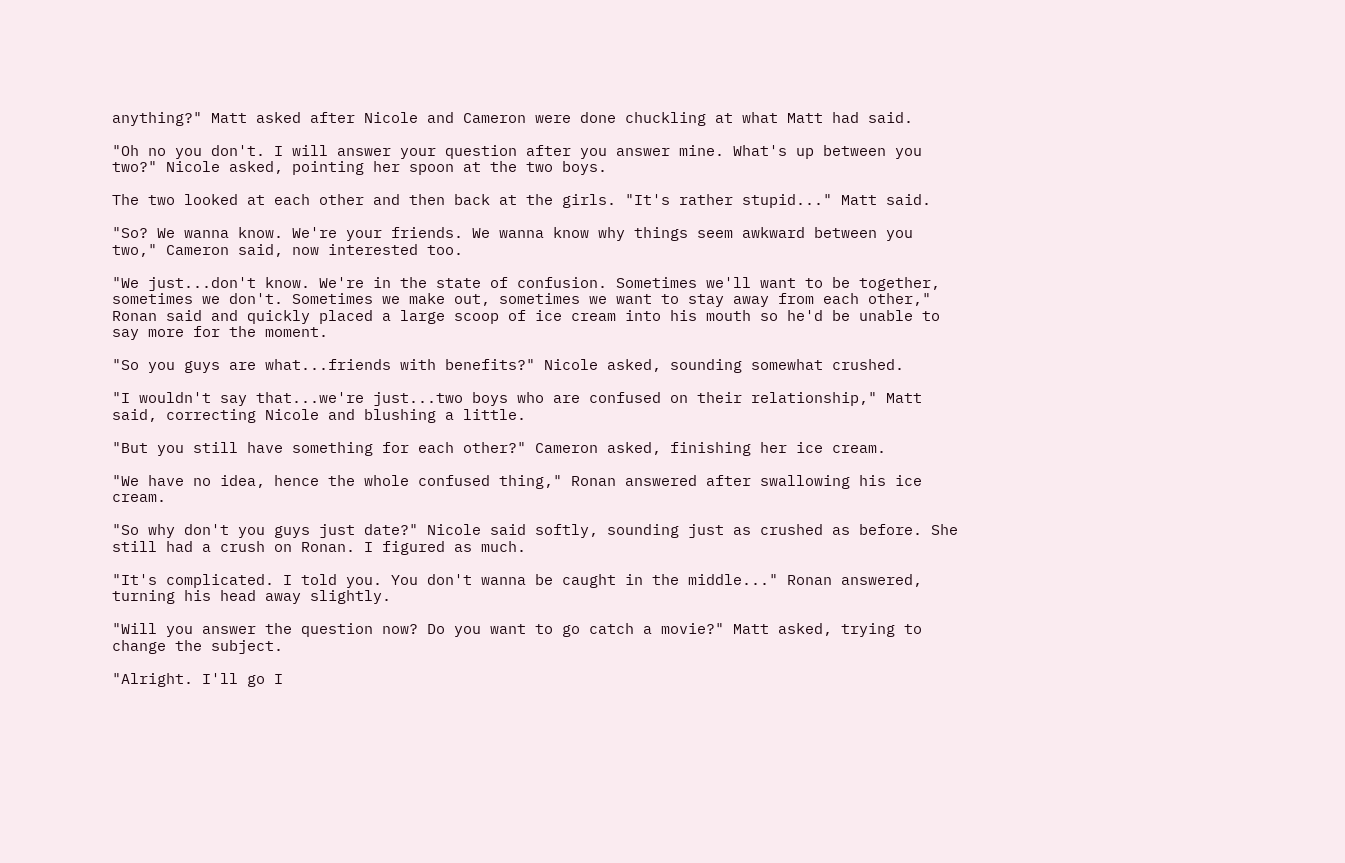anything?" Matt asked after Nicole and Cameron were done chuckling at what Matt had said.

"Oh no you don't. I will answer your question after you answer mine. What's up between you two?" Nicole asked, pointing her spoon at the two boys.

The two looked at each other and then back at the girls. "It's rather stupid..." Matt said.

"So? We wanna know. We're your friends. We wanna know why things seem awkward between you two," Cameron said, now interested too.

"We just...don't know. We're in the state of confusion. Sometimes we'll want to be together, sometimes we don't. Sometimes we make out, sometimes we want to stay away from each other," Ronan said and quickly placed a large scoop of ice cream into his mouth so he'd be unable to say more for the moment.

"So you guys are what...friends with benefits?" Nicole asked, sounding somewhat crushed.

"I wouldn't say that...we're just...two boys who are confused on their relationship," Matt said, correcting Nicole and blushing a little.

"But you still have something for each other?" Cameron asked, finishing her ice cream.

"We have no idea, hence the whole confused thing," Ronan answered after swallowing his ice cream.

"So why don't you guys just date?" Nicole said softly, sounding just as crushed as before. She still had a crush on Ronan. I figured as much.

"It's complicated. I told you. You don't wanna be caught in the middle..." Ronan answered, turning his head away slightly.

"Will you answer the question now? Do you want to go catch a movie?" Matt asked, trying to change the subject.

"Alright. I'll go I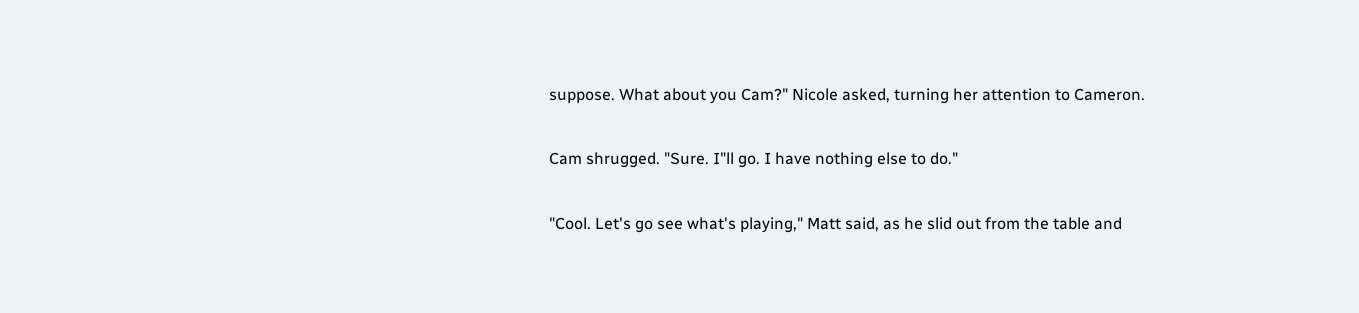suppose. What about you Cam?" Nicole asked, turning her attention to Cameron.

Cam shrugged. "Sure. I"ll go. I have nothing else to do."

"Cool. Let's go see what's playing," Matt said, as he slid out from the table and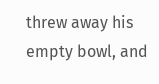threw away his empty bowl, and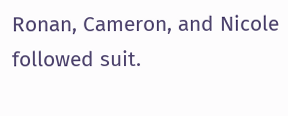Ronan, Cameron, and Nicole followed suit.